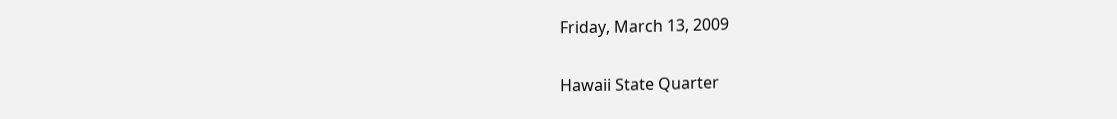Friday, March 13, 2009

Hawaii State Quarter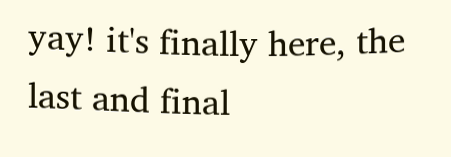yay! it's finally here, the last and final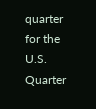quarter for the U.S. Quarter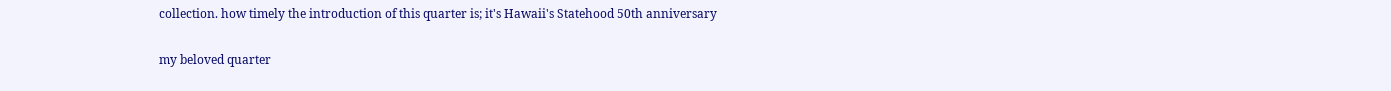collection. how timely the introduction of this quarter is; it's Hawaii's Statehood 50th anniversary

my beloved quarter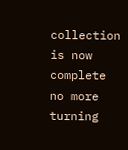collection is now complete
no more turning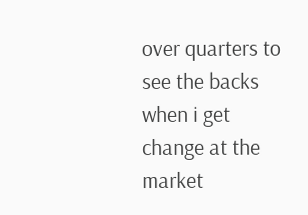over quarters to see the backs when i get change at the market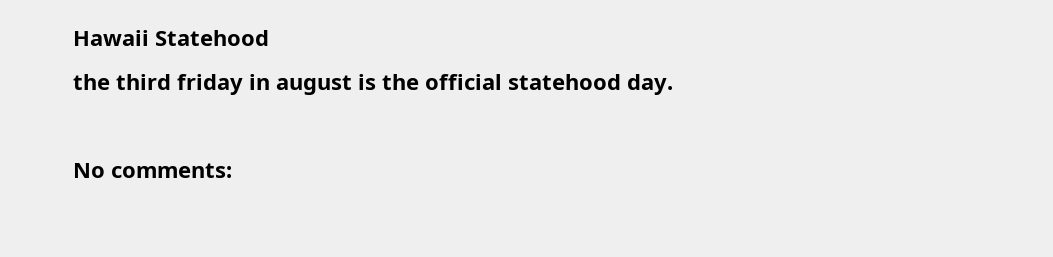Hawaii Statehood
the third friday in august is the official statehood day.

No comments: